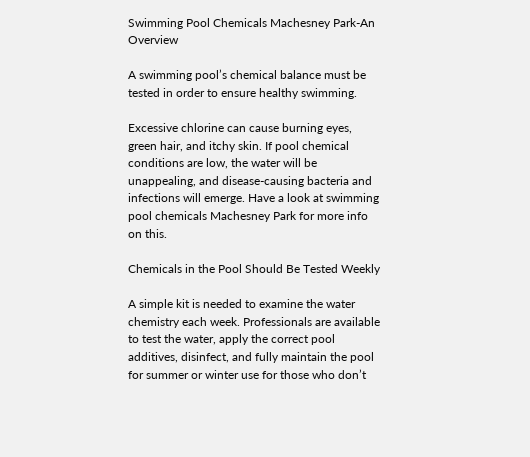Swimming Pool Chemicals Machesney Park-An Overview

A swimming pool’s chemical balance must be tested in order to ensure healthy swimming.

Excessive chlorine can cause burning eyes, green hair, and itchy skin. If pool chemical conditions are low, the water will be unappealing, and disease-causing bacteria and infections will emerge. Have a look at swimming pool chemicals Machesney Park for more info on this.

Chemicals in the Pool Should Be Tested Weekly

A simple kit is needed to examine the water chemistry each week. Professionals are available to test the water, apply the correct pool additives, disinfect, and fully maintain the pool for summer or winter use for those who don’t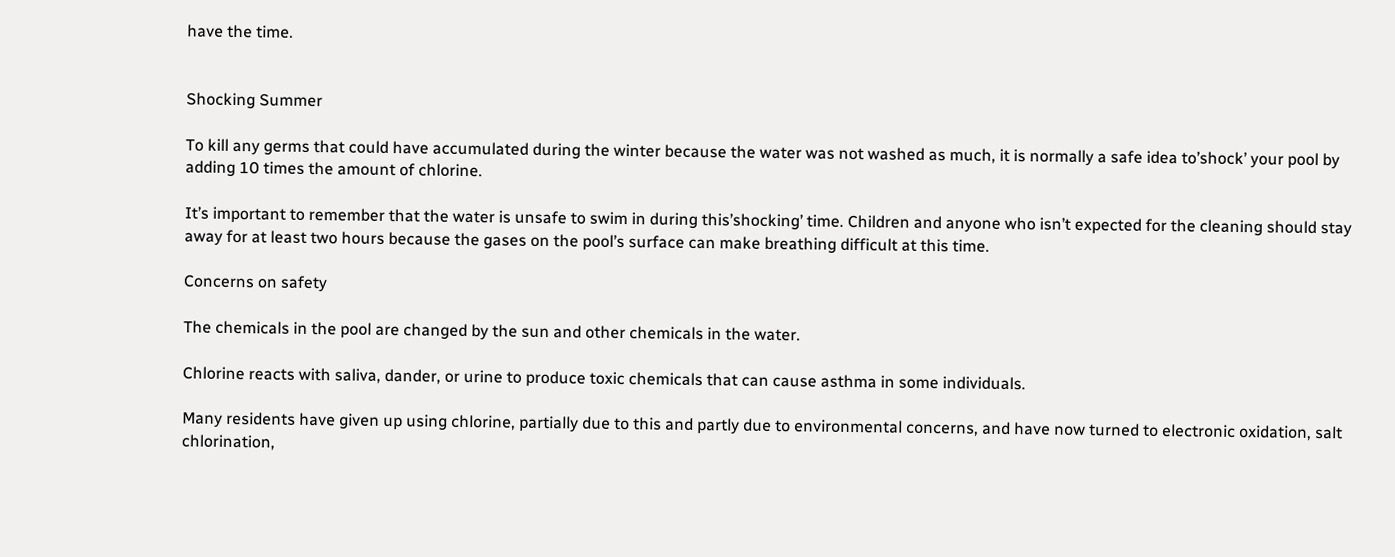have the time.


Shocking Summer

To kill any germs that could have accumulated during the winter because the water was not washed as much, it is normally a safe idea to’shock’ your pool by adding 10 times the amount of chlorine.

It’s important to remember that the water is unsafe to swim in during this’shocking’ time. Children and anyone who isn’t expected for the cleaning should stay away for at least two hours because the gases on the pool’s surface can make breathing difficult at this time.

Concerns on safety

The chemicals in the pool are changed by the sun and other chemicals in the water.

Chlorine reacts with saliva, dander, or urine to produce toxic chemicals that can cause asthma in some individuals.

Many residents have given up using chlorine, partially due to this and partly due to environmental concerns, and have now turned to electronic oxidation, salt chlorination,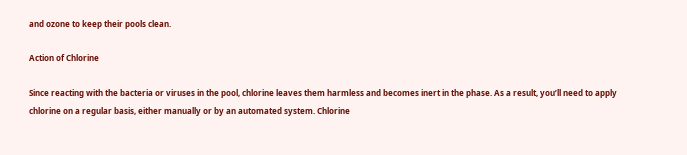and ozone to keep their pools clean.

Action of Chlorine

Since reacting with the bacteria or viruses in the pool, chlorine leaves them harmless and becomes inert in the phase. As a result, you’ll need to apply chlorine on a regular basis, either manually or by an automated system. Chlorine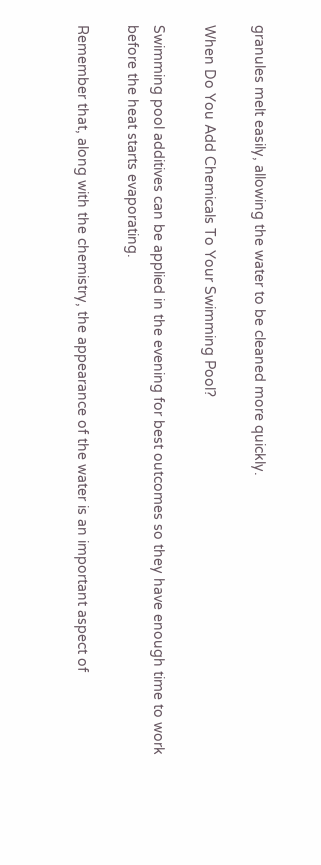granules melt easily, allowing the water to be cleaned more quickly.

When Do You Add Chemicals To Your Swimming Pool?

Swimming pool additives can be applied in the evening for best outcomes so they have enough time to work before the heat starts evaporating.

Remember that, along with the chemistry, the appearance of the water is an important aspect of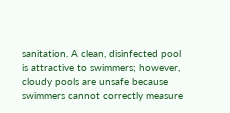sanitation. A clean, disinfected pool is attractive to swimmers; however, cloudy pools are unsafe because swimmers cannot correctly measure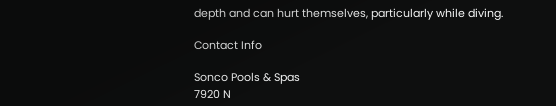depth and can hurt themselves, particularly while diving.

Contact Info

Sonco Pools & Spas
7920 N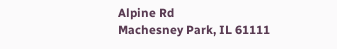Alpine Rd
Machesney Park, IL 61111